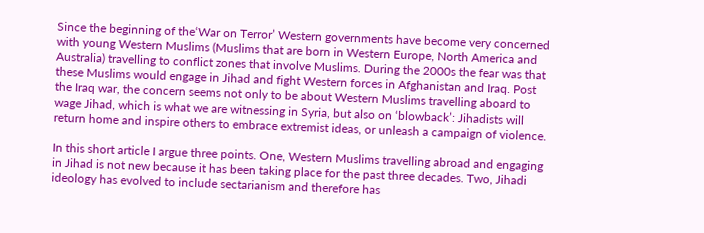Since the beginning of the‘War on Terror’ Western governments have become very concerned with young Western Muslims (Muslims that are born in Western Europe, North America and Australia) travelling to conflict zones that involve Muslims. During the 2000s the fear was that these Muslims would engage in Jihad and fight Western forces in Afghanistan and Iraq. Post the Iraq war, the concern seems not only to be about Western Muslims travelling aboard to wage Jihad, which is what we are witnessing in Syria, but also on ‘blowback’: Jihadists will return home and inspire others to embrace extremist ideas, or unleash a campaign of violence.

In this short article I argue three points. One, Western Muslims travelling abroad and engaging in Jihad is not new because it has been taking place for the past three decades. Two, Jihadi ideology has evolved to include sectarianism and therefore has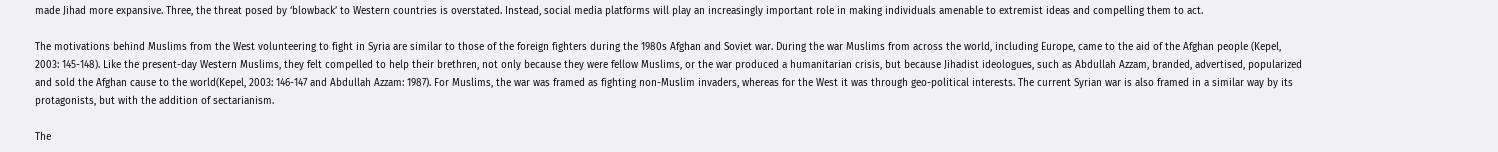made Jihad more expansive. Three, the threat posed by ‘blowback’ to Western countries is overstated. Instead, social media platforms will play an increasingly important role in making individuals amenable to extremist ideas and compelling them to act.

The motivations behind Muslims from the West volunteering to fight in Syria are similar to those of the foreign fighters during the 1980s Afghan and Soviet war. During the war Muslims from across the world, including Europe, came to the aid of the Afghan people (Kepel, 2003: 145-148). Like the present-day Western Muslims, they felt compelled to help their brethren, not only because they were fellow Muslims, or the war produced a humanitarian crisis, but because Jihadist ideologues, such as Abdullah Azzam, branded, advertised, popularized and sold the Afghan cause to the world(Kepel, 2003: 146-147 and Abdullah Azzam: 1987). For Muslims, the war was framed as fighting non-Muslim invaders, whereas for the West it was through geo-political interests. The current Syrian war is also framed in a similar way by its protagonists, but with the addition of sectarianism.

The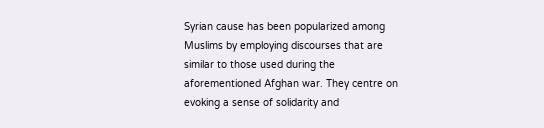Syrian cause has been popularized among Muslims by employing discourses that are similar to those used during the aforementioned Afghan war. They centre on evoking a sense of solidarity and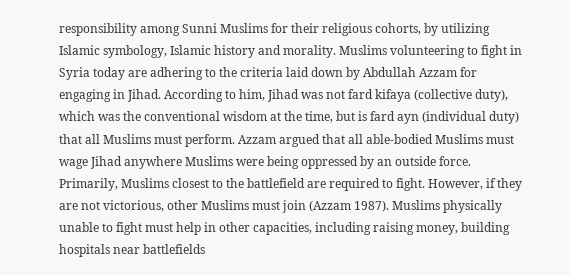responsibility among Sunni Muslims for their religious cohorts, by utilizing Islamic symbology, Islamic history and morality. Muslims volunteering to fight in Syria today are adhering to the criteria laid down by Abdullah Azzam for engaging in Jihad. According to him, Jihad was not fard kifaya (collective duty), which was the conventional wisdom at the time, but is fard ayn (individual duty) that all Muslims must perform. Azzam argued that all able-bodied Muslims must wage Jihad anywhere Muslims were being oppressed by an outside force. Primarily, Muslims closest to the battlefield are required to fight. However, if they are not victorious, other Muslims must join (Azzam 1987). Muslims physically unable to fight must help in other capacities, including raising money, building hospitals near battlefields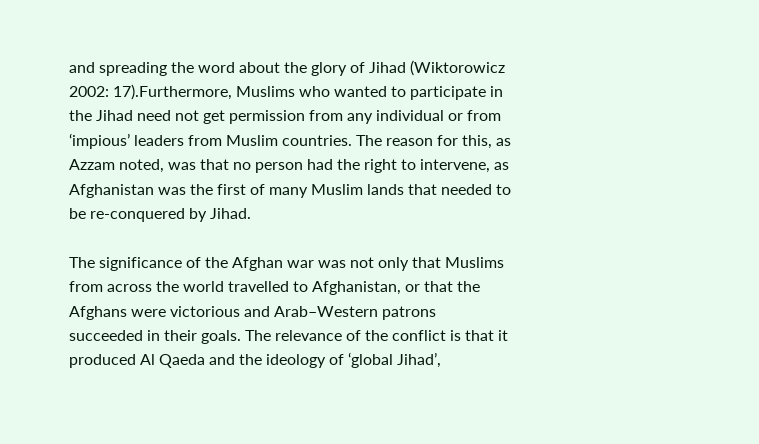and spreading the word about the glory of Jihad (Wiktorowicz 2002: 17).Furthermore, Muslims who wanted to participate in the Jihad need not get permission from any individual or from ‘impious’ leaders from Muslim countries. The reason for this, as Azzam noted, was that no person had the right to intervene, as Afghanistan was the first of many Muslim lands that needed to be re-conquered by Jihad.

The significance of the Afghan war was not only that Muslims from across the world travelled to Afghanistan, or that the Afghans were victorious and Arab–Western patrons succeeded in their goals. The relevance of the conflict is that it produced Al Qaeda and the ideology of ‘global Jihad’,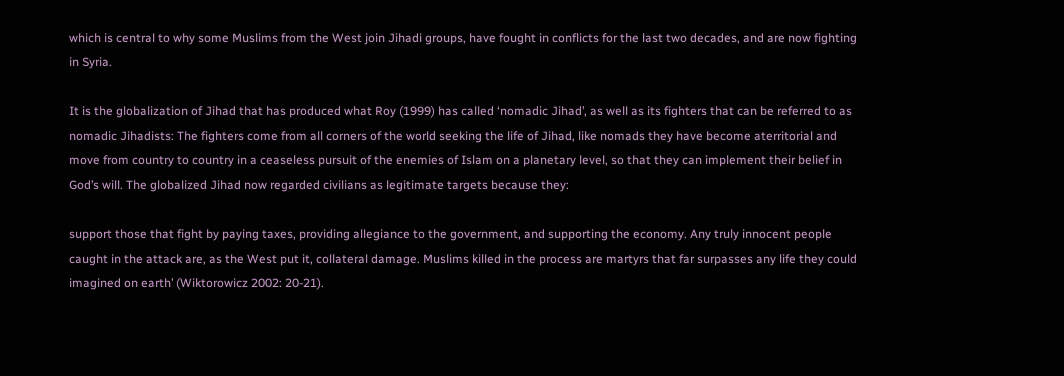which is central to why some Muslims from the West join Jihadi groups, have fought in conflicts for the last two decades, and are now fighting in Syria.

It is the globalization of Jihad that has produced what Roy (1999) has called ‘nomadic Jihad’, as well as its fighters that can be referred to as nomadic Jihadists: The fighters come from all corners of the world seeking the life of Jihad, like nomads they have become aterritorial and move from country to country in a ceaseless pursuit of the enemies of Islam on a planetary level, so that they can implement their belief in God’s will. The globalized Jihad now regarded civilians as legitimate targets because they:

support those that fight by paying taxes, providing allegiance to the government, and supporting the economy. Any truly innocent people caught in the attack are, as the West put it, collateral damage. Muslims killed in the process are martyrs that far surpasses any life they could imagined on earth’ (Wiktorowicz 2002: 20-21).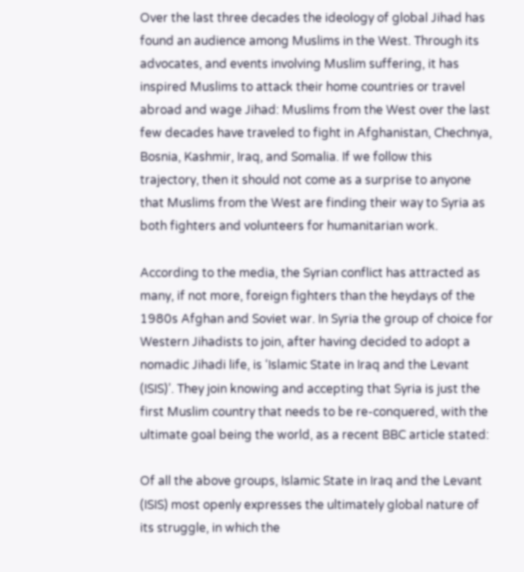Over the last three decades the ideology of global Jihad has found an audience among Muslims in the West. Through its advocates, and events involving Muslim suffering, it has inspired Muslims to attack their home countries or travel abroad and wage Jihad: Muslims from the West over the last few decades have traveled to fight in Afghanistan, Chechnya, Bosnia, Kashmir, Iraq, and Somalia. If we follow this trajectory, then it should not come as a surprise to anyone that Muslims from the West are finding their way to Syria as both fighters and volunteers for humanitarian work.

According to the media, the Syrian conflict has attracted as many, if not more, foreign fighters than the heydays of the 1980s Afghan and Soviet war. In Syria the group of choice for Western Jihadists to join, after having decided to adopt a nomadic Jihadi life, is ‘Islamic State in Iraq and the Levant (ISIS)’. They join knowing and accepting that Syria is just the first Muslim country that needs to be re-conquered, with the ultimate goal being the world, as a recent BBC article stated:

Of all the above groups, Islamic State in Iraq and the Levant (ISIS) most openly expresses the ultimately global nature of its struggle, in which the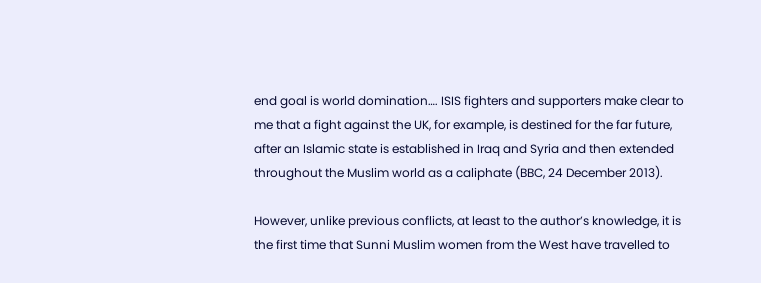end goal is world domination…. ISIS fighters and supporters make clear to me that a fight against the UK, for example, is destined for the far future, after an Islamic state is established in Iraq and Syria and then extended throughout the Muslim world as a caliphate (BBC, 24 December 2013).

However, unlike previous conflicts, at least to the author’s knowledge, it is the first time that Sunni Muslim women from the West have travelled to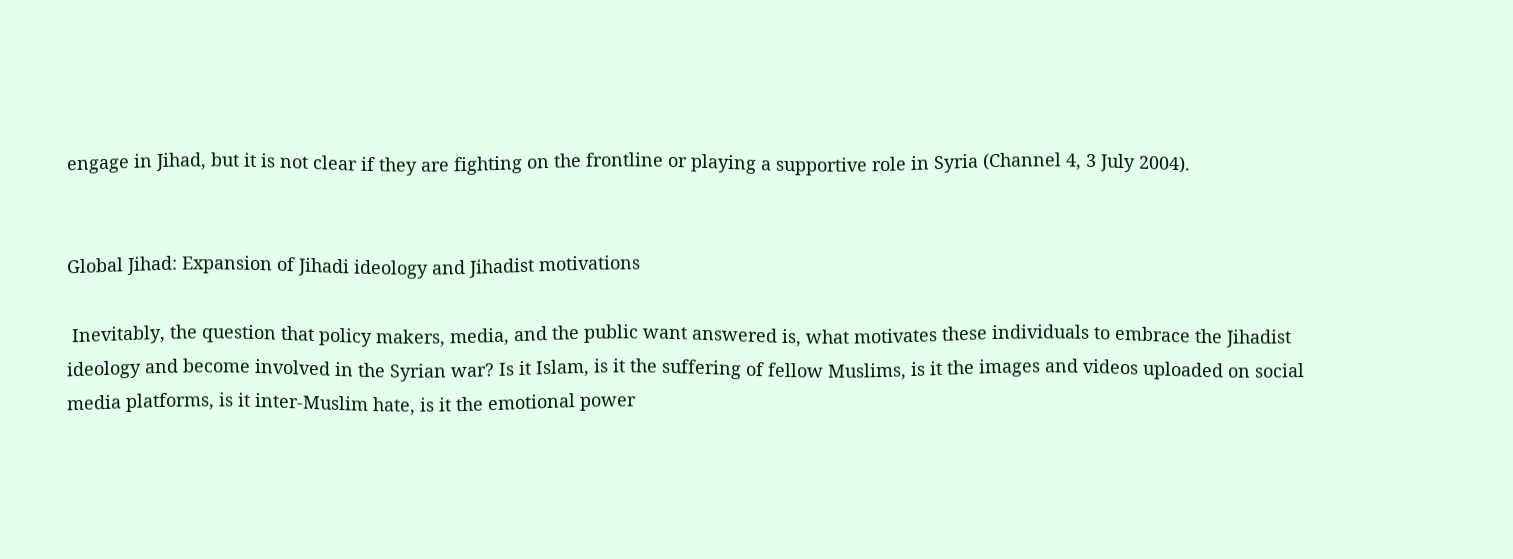engage in Jihad, but it is not clear if they are fighting on the frontline or playing a supportive role in Syria (Channel 4, 3 July 2004).


Global Jihad: Expansion of Jihadi ideology and Jihadist motivations

 Inevitably, the question that policy makers, media, and the public want answered is, what motivates these individuals to embrace the Jihadist ideology and become involved in the Syrian war? Is it Islam, is it the suffering of fellow Muslims, is it the images and videos uploaded on social media platforms, is it inter-Muslim hate, is it the emotional power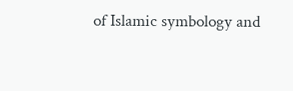of Islamic symbology and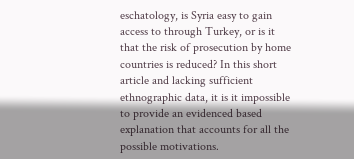eschatology, is Syria easy to gain access to through Turkey, or is it that the risk of prosecution by home countries is reduced? In this short article and lacking sufficient ethnographic data, it is it impossible to provide an evidenced based explanation that accounts for all the possible motivations.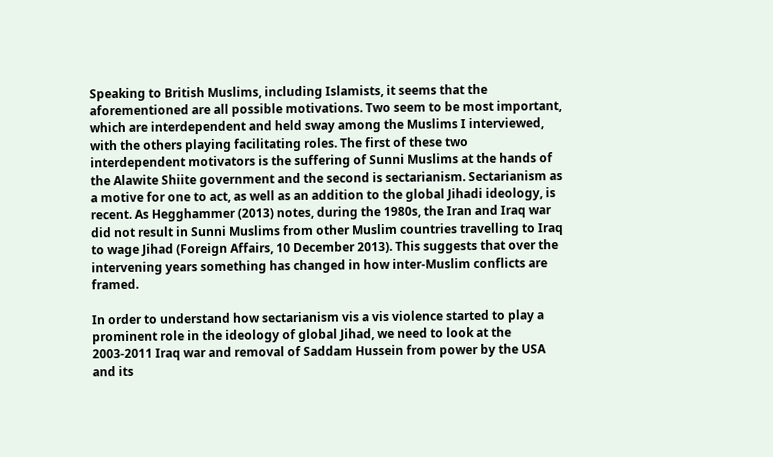Speaking to British Muslims, including Islamists, it seems that the aforementioned are all possible motivations. Two seem to be most important, which are interdependent and held sway among the Muslims I interviewed, with the others playing facilitating roles. The first of these two interdependent motivators is the suffering of Sunni Muslims at the hands of the Alawite Shiite government and the second is sectarianism. Sectarianism as a motive for one to act, as well as an addition to the global Jihadi ideology, is recent. As Hegghammer (2013) notes, during the 1980s, the Iran and Iraq war did not result in Sunni Muslims from other Muslim countries travelling to Iraq to wage Jihad (Foreign Affairs, 10 December 2013). This suggests that over the intervening years something has changed in how inter-Muslim conflicts are framed.

In order to understand how sectarianism vis a vis violence started to play a prominent role in the ideology of global Jihad, we need to look at the 2003-2011 Iraq war and removal of Saddam Hussein from power by the USA and its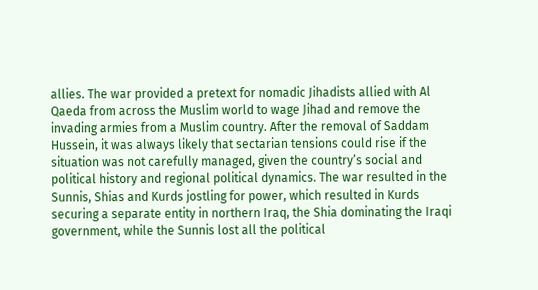allies. The war provided a pretext for nomadic Jihadists allied with Al Qaeda from across the Muslim world to wage Jihad and remove the invading armies from a Muslim country. After the removal of Saddam Hussein, it was always likely that sectarian tensions could rise if the situation was not carefully managed, given the country’s social and political history and regional political dynamics. The war resulted in the Sunnis, Shias and Kurds jostling for power, which resulted in Kurds securing a separate entity in northern Iraq, the Shia dominating the Iraqi government, while the Sunnis lost all the political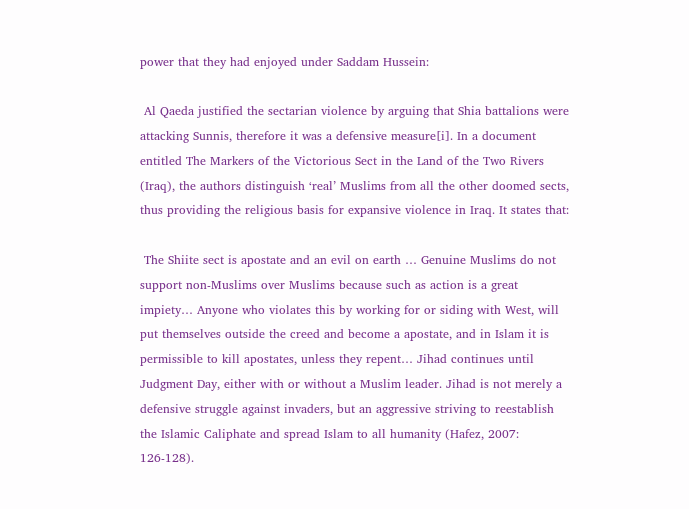power that they had enjoyed under Saddam Hussein:

 Al Qaeda justified the sectarian violence by arguing that Shia battalions were attacking Sunnis, therefore it was a defensive measure[i]. In a document entitled The Markers of the Victorious Sect in the Land of the Two Rivers (Iraq), the authors distinguish ‘real’ Muslims from all the other doomed sects, thus providing the religious basis for expansive violence in Iraq. It states that:

 The Shiite sect is apostate and an evil on earth … Genuine Muslims do not support non-Muslims over Muslims because such as action is a great impiety… Anyone who violates this by working for or siding with West, will put themselves outside the creed and become a apostate, and in Islam it is permissible to kill apostates, unless they repent… Jihad continues until Judgment Day, either with or without a Muslim leader. Jihad is not merely a defensive struggle against invaders, but an aggressive striving to reestablish the Islamic Caliphate and spread Islam to all humanity (Hafez, 2007: 126-128).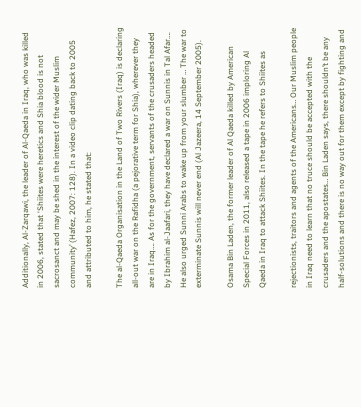Additionally, Al-Zarqawi, the leader of Al-Qaeda in Iraq, who was killed in 2006, stated that ‘Shiites were heretics and Shia blood is not sacrosanct and may be shed in the interest of the wider Muslim community’ (Hafez, 2007: 128). In a video clip dating back to 2005 and attributed to him, he stated that:

The al-Qaeda Organisation in the Land of Two Rivers (Iraq) is declaring all-out war on the Rafidha (a pejorative term for Shia), wherever they are in Iraq…. As for the government, servants of the crusaders headed by Ibrahim al-Jaafari, they have declared a war on Sunnis in Tal Afar…. He also urged Sunni Arabs to wake up from your slumber … The war to exterminate Sunnis will never end (Al Jazeera, 14 September 2005).

Osama Bin Laden, the former leader of Al Qaeda killed by American Special Forces in 2011, also released a tape in 2006 imploring Al Qaeda in Iraq to attack Shiites. In the tape he refers to Shiites as

rejectionists, traitors and agents of the Americans… Our Muslim people in Iraq need to learn that no truce should be accepted with the crusaders and the apostates… Bin Laden says, there shouldn’t be any half-solutions and there is no way out for them except by fighting and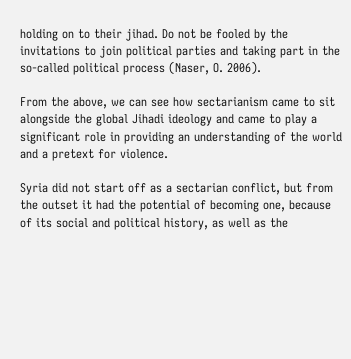holding on to their jihad. Do not be fooled by the invitations to join political parties and taking part in the so-called political process (Naser, O. 2006).

From the above, we can see how sectarianism came to sit alongside the global Jihadi ideology and came to play a significant role in providing an understanding of the world and a pretext for violence.

Syria did not start off as a sectarian conflict, but from the outset it had the potential of becoming one, because of its social and political history, as well as the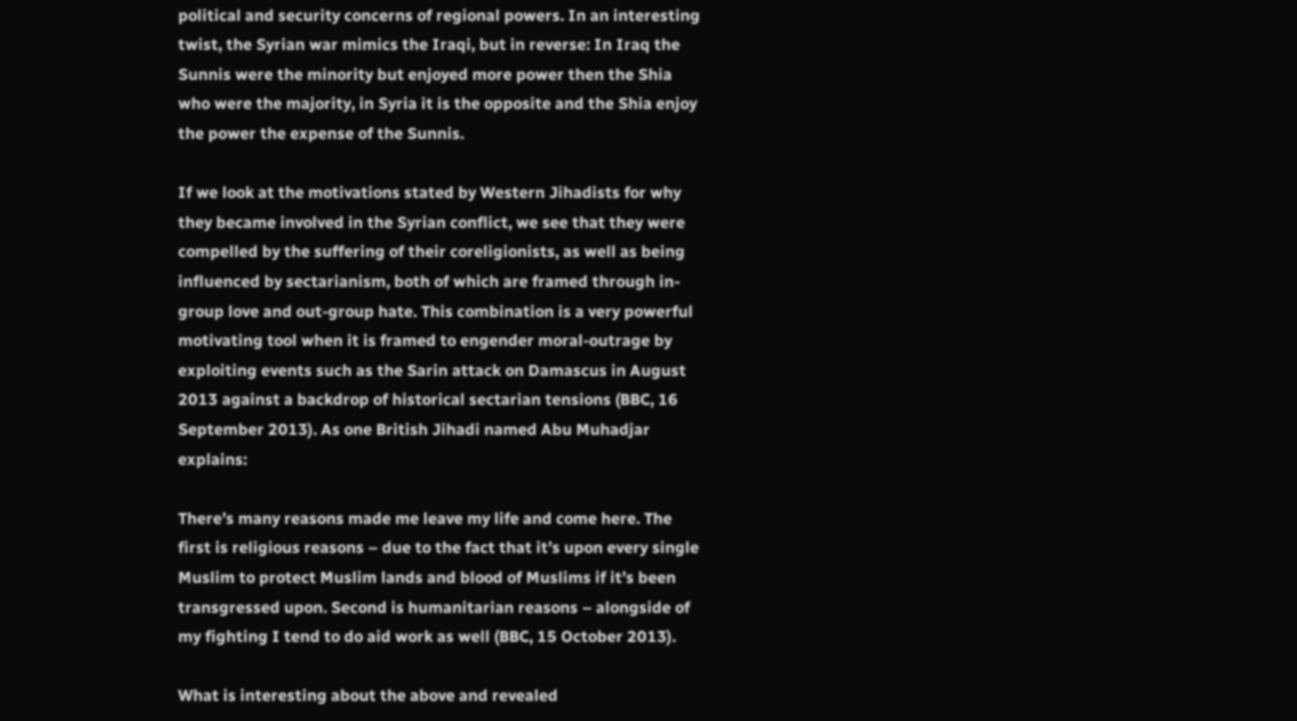political and security concerns of regional powers. In an interesting twist, the Syrian war mimics the Iraqi, but in reverse: In Iraq the Sunnis were the minority but enjoyed more power then the Shia who were the majority, in Syria it is the opposite and the Shia enjoy the power the expense of the Sunnis.

If we look at the motivations stated by Western Jihadists for why they became involved in the Syrian conflict, we see that they were compelled by the suffering of their coreligionists, as well as being influenced by sectarianism, both of which are framed through in-group love and out-group hate. This combination is a very powerful motivating tool when it is framed to engender moral-outrage by exploiting events such as the Sarin attack on Damascus in August 2013 against a backdrop of historical sectarian tensions (BBC, 16 September 2013). As one British Jihadi named Abu Muhadjar explains:

There’s many reasons made me leave my life and come here. The first is religious reasons – due to the fact that it’s upon every single Muslim to protect Muslim lands and blood of Muslims if it’s been transgressed upon. Second is humanitarian reasons – alongside of my fighting I tend to do aid work as well (BBC, 15 October 2013).

What is interesting about the above and revealed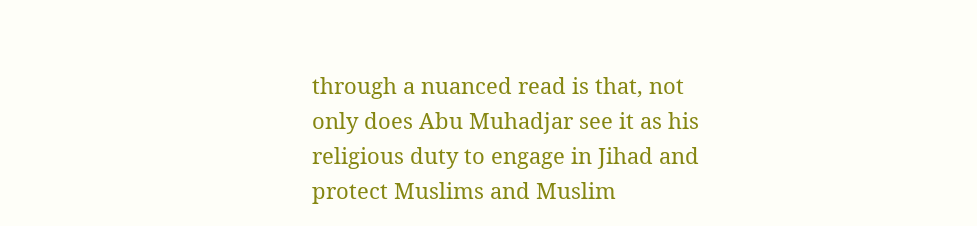through a nuanced read is that, not only does Abu Muhadjar see it as his religious duty to engage in Jihad and protect Muslims and Muslim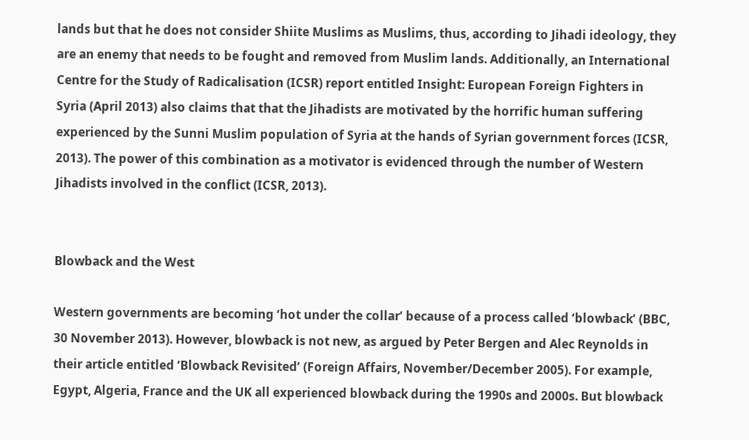lands but that he does not consider Shiite Muslims as Muslims, thus, according to Jihadi ideology, they are an enemy that needs to be fought and removed from Muslim lands. Additionally, an International Centre for the Study of Radicalisation (ICSR) report entitled Insight: European Foreign Fighters in Syria (April 2013) also claims that that the Jihadists are motivated by the horrific human suffering experienced by the Sunni Muslim population of Syria at the hands of Syrian government forces (ICSR, 2013). The power of this combination as a motivator is evidenced through the number of Western Jihadists involved in the conflict (ICSR, 2013).


Blowback and the West

Western governments are becoming ‘hot under the collar’ because of a process called ‘blowback’ (BBC, 30 November 2013). However, blowback is not new, as argued by Peter Bergen and Alec Reynolds in their article entitled ‘Blowback Revisited’ (Foreign Affairs, November/December 2005). For example, Egypt, Algeria, France and the UK all experienced blowback during the 1990s and 2000s. But blowback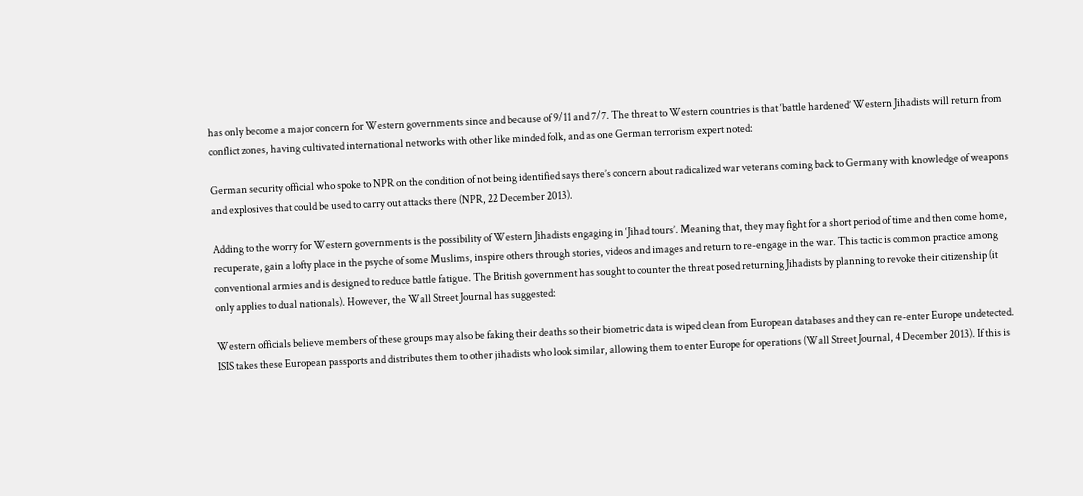has only become a major concern for Western governments since and because of 9/11 and 7/7. The threat to Western countries is that ‘battle hardened’ Western Jihadists will return from conflict zones, having cultivated international networks with other like minded folk, and as one German terrorism expert noted:

German security official who spoke to NPR on the condition of not being identified says there’s concern about radicalized war veterans coming back to Germany with knowledge of weapons and explosives that could be used to carry out attacks there (NPR, 22 December 2013).

Adding to the worry for Western governments is the possibility of Western Jihadists engaging in ‘Jihad tours’. Meaning that, they may fight for a short period of time and then come home, recuperate, gain a lofty place in the psyche of some Muslims, inspire others through stories, videos and images and return to re-engage in the war. This tactic is common practice among conventional armies and is designed to reduce battle fatigue. The British government has sought to counter the threat posed returning Jihadists by planning to revoke their citizenship (it only applies to dual nationals). However, the Wall Street Journal has suggested:

Western officials believe members of these groups may also be faking their deaths so their biometric data is wiped clean from European databases and they can re-enter Europe undetected. ISIS takes these European passports and distributes them to other jihadists who look similar, allowing them to enter Europe for operations (Wall Street Journal, 4 December 2013). If this is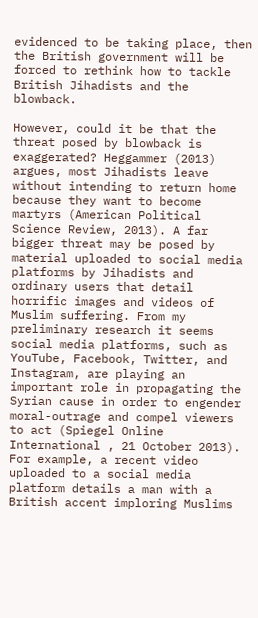evidenced to be taking place, then the British government will be forced to rethink how to tackle British Jihadists and the blowback.

However, could it be that the threat posed by blowback is exaggerated? Heggammer (2013) argues, most Jihadists leave without intending to return home because they want to become martyrs (American Political Science Review, 2013). A far bigger threat may be posed by material uploaded to social media platforms by Jihadists and ordinary users that detail horrific images and videos of Muslim suffering. From my preliminary research it seems social media platforms, such as YouTube, Facebook, Twitter, and Instagram, are playing an important role in propagating the Syrian cause in order to engender moral-outrage and compel viewers to act (Spiegel Online International , 21 October 2013). For example, a recent video uploaded to a social media platform details a man with a British accent imploring Muslims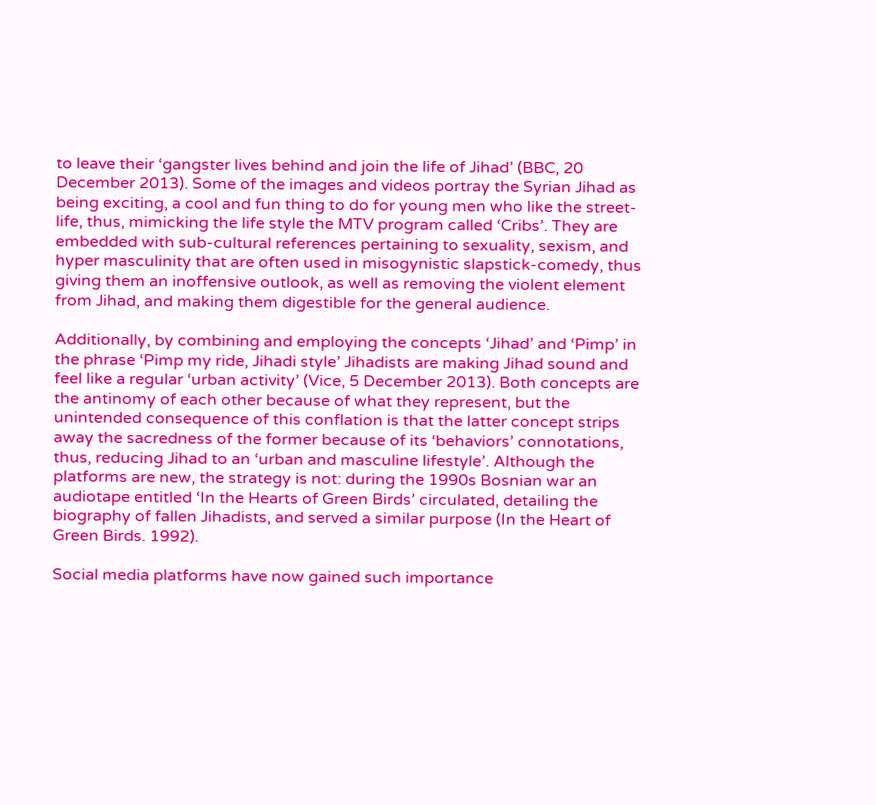to leave their ‘gangster lives behind and join the life of Jihad’ (BBC, 20 December 2013). Some of the images and videos portray the Syrian Jihad as being exciting, a cool and fun thing to do for young men who like the street-life, thus, mimicking the life style the MTV program called ‘Cribs’. They are embedded with sub-cultural references pertaining to sexuality, sexism, and hyper masculinity that are often used in misogynistic slapstick-comedy, thus giving them an inoffensive outlook, as well as removing the violent element from Jihad, and making them digestible for the general audience.

Additionally, by combining and employing the concepts ‘Jihad’ and ‘Pimp’ in the phrase ‘Pimp my ride, Jihadi style’ Jihadists are making Jihad sound and feel like a regular ‘urban activity’ (Vice, 5 December 2013). Both concepts are the antinomy of each other because of what they represent, but the unintended consequence of this conflation is that the latter concept strips away the sacredness of the former because of its ‘behaviors’ connotations, thus, reducing Jihad to an ‘urban and masculine lifestyle’. Although the platforms are new, the strategy is not: during the 1990s Bosnian war an audiotape entitled ‘In the Hearts of Green Birds’ circulated, detailing the biography of fallen Jihadists, and served a similar purpose (In the Heart of Green Birds. 1992).

Social media platforms have now gained such importance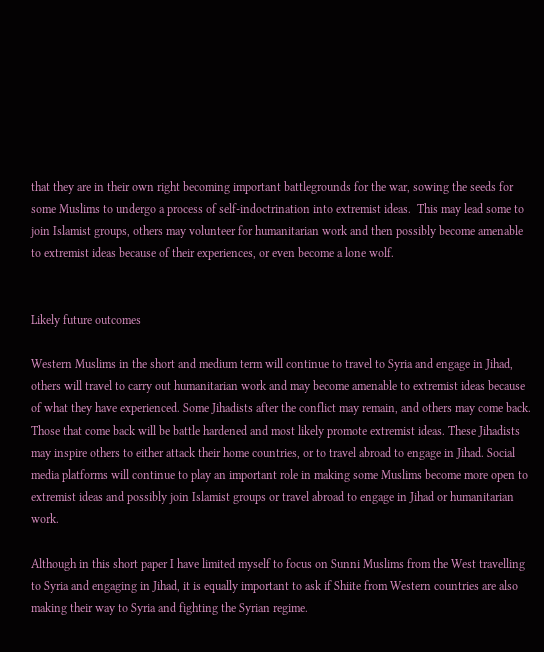that they are in their own right becoming important battlegrounds for the war, sowing the seeds for some Muslims to undergo a process of self-indoctrination into extremist ideas.  This may lead some to join Islamist groups, others may volunteer for humanitarian work and then possibly become amenable to extremist ideas because of their experiences, or even become a lone wolf.


Likely future outcomes

Western Muslims in the short and medium term will continue to travel to Syria and engage in Jihad, others will travel to carry out humanitarian work and may become amenable to extremist ideas because of what they have experienced. Some Jihadists after the conflict may remain, and others may come back. Those that come back will be battle hardened and most likely promote extremist ideas. These Jihadists may inspire others to either attack their home countries, or to travel abroad to engage in Jihad. Social media platforms will continue to play an important role in making some Muslims become more open to extremist ideas and possibly join Islamist groups or travel abroad to engage in Jihad or humanitarian work.

Although in this short paper I have limited myself to focus on Sunni Muslims from the West travelling to Syria and engaging in Jihad, it is equally important to ask if Shiite from Western countries are also making their way to Syria and fighting the Syrian regime.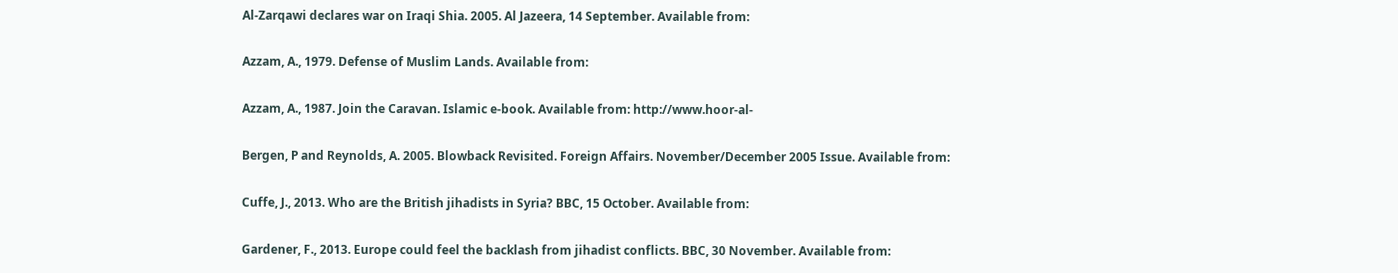Al-Zarqawi declares war on Iraqi Shia. 2005. Al Jazeera, 14 September. Available from:

Azzam, A., 1979. Defense of Muslim Lands. Available from:

Azzam, A., 1987. Join the Caravan. Islamic e-book. Available from: http://www.hoor-al-

Bergen, P and Reynolds, A. 2005. Blowback Revisited. Foreign Affairs. November/December 2005 Issue. Available from:

Cuffe, J., 2013. Who are the British jihadists in Syria? BBC, 15 October. Available from:

Gardener, F., 2013. Europe could feel the backlash from jihadist conflicts. BBC, 30 November. Available from: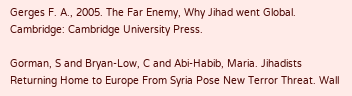Gerges F. A., 2005. The Far Enemy, Why Jihad went Global. Cambridge: Cambridge University Press.

Gorman, S and Bryan-Low, C and Abi-Habib, Maria. Jihadists Returning Home to Europe From Syria Pose New Terror Threat. Wall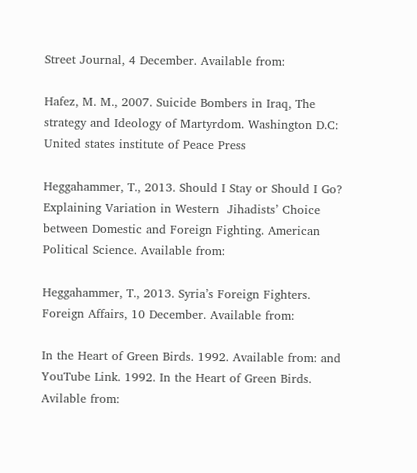Street Journal, 4 December. Available from:

Hafez, M. M., 2007. Suicide Bombers in Iraq, The strategy and Ideology of Martyrdom. Washington D.C: United states institute of Peace Press

Heggahammer, T., 2013. Should I Stay or Should I Go? Explaining Variation in Western  Jihadists’ Choice between Domestic and Foreign Fighting. American Political Science. Available from:

Heggahammer, T., 2013. Syria’s Foreign Fighters. Foreign Affairs, 10 December. Available from:

In the Heart of Green Birds. 1992. Available from: and YouTube Link. 1992. In the Heart of Green Birds. Avilable from: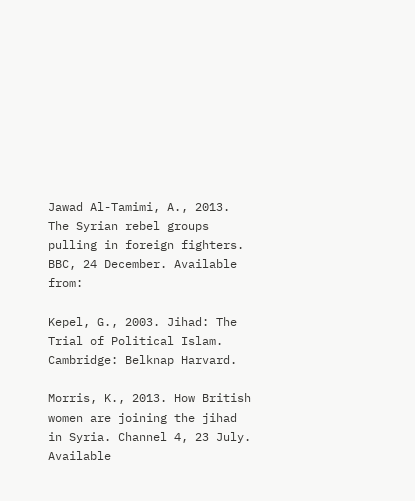Jawad Al-Tamimi, A., 2013. The Syrian rebel groups pulling in foreign fighters. BBC, 24 December. Available from:

Kepel, G., 2003. Jihad: The Trial of Political Islam. Cambridge: Belknap Harvard.

Morris, K., 2013. How British women are joining the jihad in Syria. Channel 4, 23 July. Available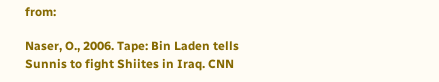from:

Naser, O., 2006. Tape: Bin Laden tells Sunnis to fight Shiites in Iraq. CNN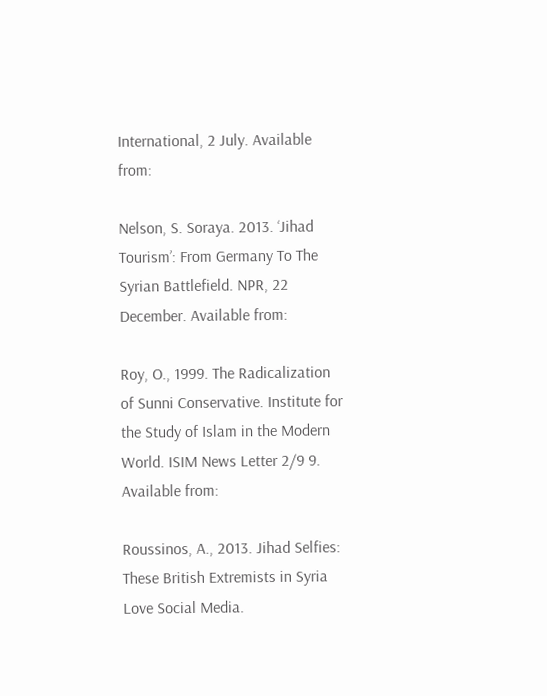International, 2 July. Available from:

Nelson, S. Soraya. 2013. ‘Jihad Tourism’: From Germany To The Syrian Battlefield. NPR, 22 December. Available from:

Roy, O., 1999. The Radicalization of Sunni Conservative. Institute for the Study of Islam in the Modern World. ISIM News Letter 2/9 9. Available from:

Roussinos, A., 2013. Jihad Selfies: These British Extremists in Syria Love Social Media.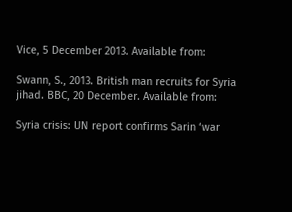Vice, 5 December 2013. Available from:

Swann, S., 2013. British man recruits for Syria jihad. BBC, 20 December. Available from:

Syria crisis: UN report confirms Sarin ‘war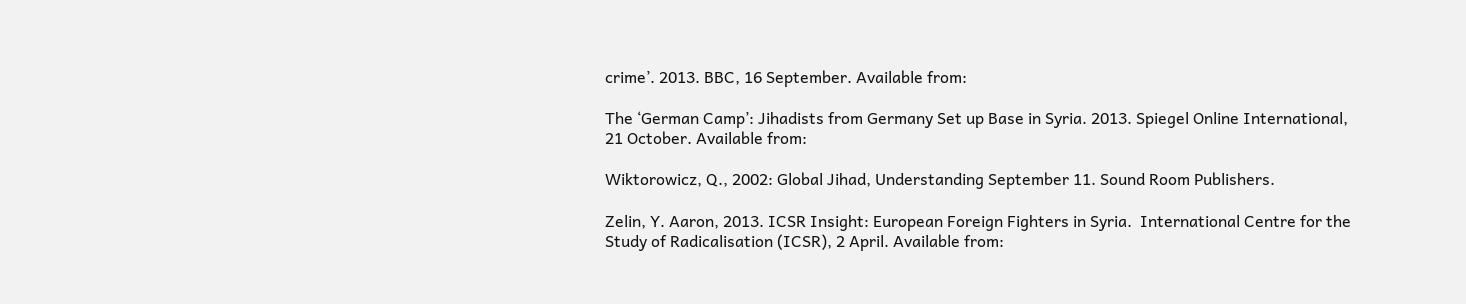crime’. 2013. BBC, 16 September. Available from:

The ‘German Camp’: Jihadists from Germany Set up Base in Syria. 2013. Spiegel Online International, 21 October. Available from:

Wiktorowicz, Q., 2002: Global Jihad, Understanding September 11. Sound Room Publishers.

Zelin, Y. Aaron, 2013. ICSR Insight: European Foreign Fighters in Syria.  International Centre for the Study of Radicalisation (ICSR), 2 April. Available from: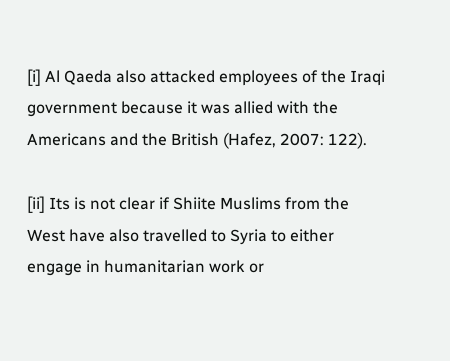[i] Al Qaeda also attacked employees of the Iraqi government because it was allied with the Americans and the British (Hafez, 2007: 122).

[ii] Its is not clear if Shiite Muslims from the West have also travelled to Syria to either engage in humanitarian work or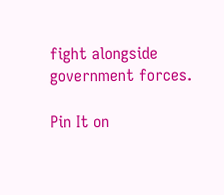fight alongside government forces.

Pin It on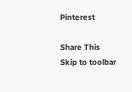Pinterest

Share This
Skip to toolbar